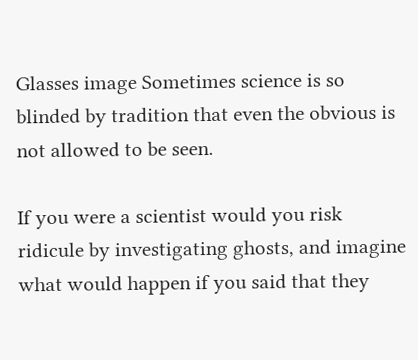Glasses image Sometimes science is so blinded by tradition that even the obvious is not allowed to be seen.

If you were a scientist would you risk ridicule by investigating ghosts, and imagine what would happen if you said that they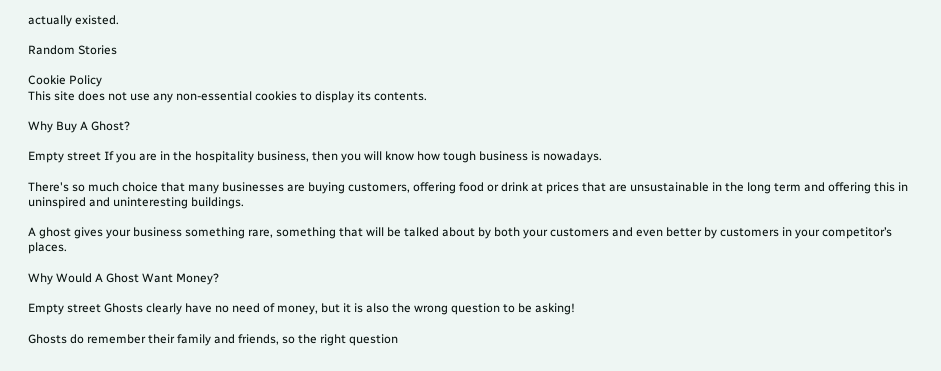actually existed.

Random Stories

Cookie Policy
This site does not use any non-essential cookies to display its contents.

Why Buy A Ghost?

Empty street If you are in the hospitality business, then you will know how tough business is nowadays.

There's so much choice that many businesses are buying customers, offering food or drink at prices that are unsustainable in the long term and offering this in uninspired and uninteresting buildings.

A ghost gives your business something rare, something that will be talked about by both your customers and even better by customers in your competitor’s places.

Why Would A Ghost Want Money?

Empty street Ghosts clearly have no need of money, but it is also the wrong question to be asking!

Ghosts do remember their family and friends, so the right question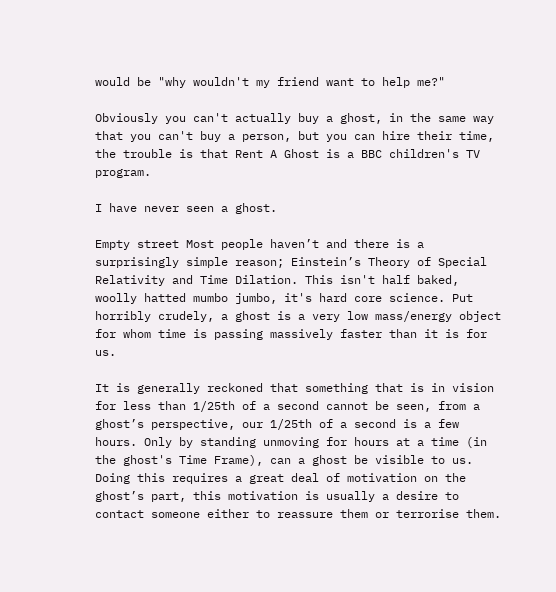would be "why wouldn't my friend want to help me?"

Obviously you can't actually buy a ghost, in the same way that you can't buy a person, but you can hire their time, the trouble is that Rent A Ghost is a BBC children's TV program.

I have never seen a ghost.

Empty street Most people haven’t and there is a surprisingly simple reason; Einstein’s Theory of Special Relativity and Time Dilation. This isn't half baked, woolly hatted mumbo jumbo, it's hard core science. Put horribly crudely, a ghost is a very low mass/energy object for whom time is passing massively faster than it is for us.

It is generally reckoned that something that is in vision for less than 1/25th of a second cannot be seen, from a ghost’s perspective, our 1/25th of a second is a few hours. Only by standing unmoving for hours at a time (in the ghost's Time Frame), can a ghost be visible to us. Doing this requires a great deal of motivation on the ghost’s part, this motivation is usually a desire to contact someone either to reassure them or terrorise them.